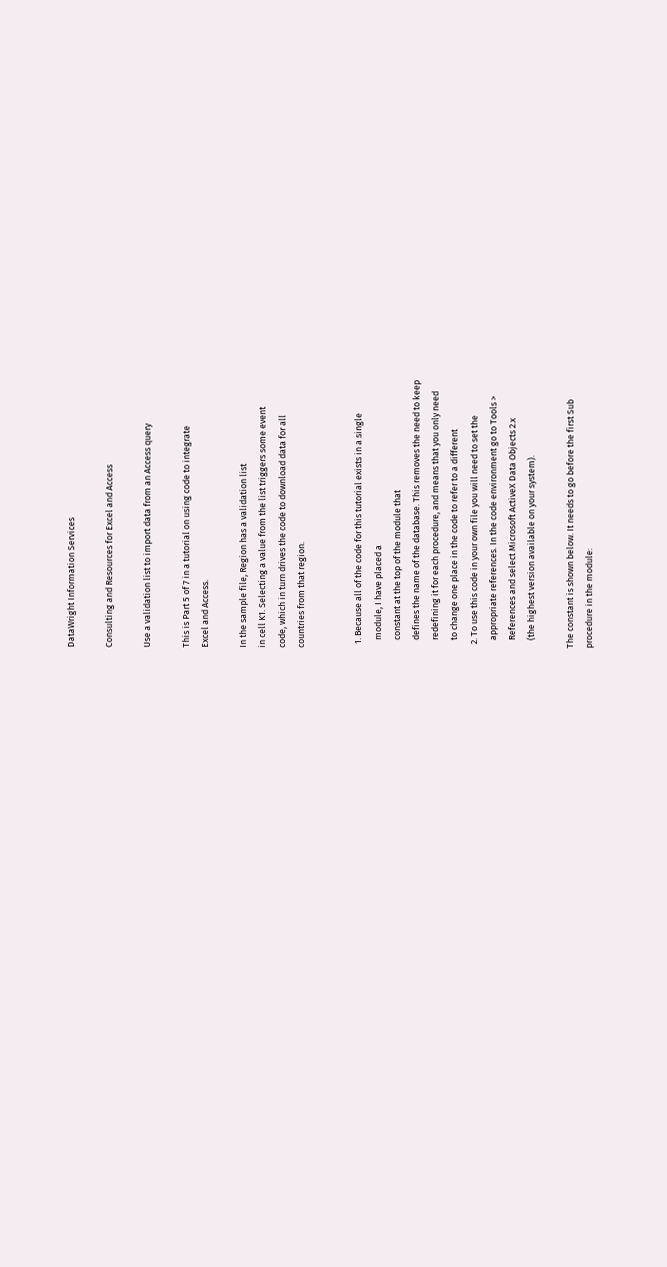DataWright Information Services

Consulting and Resources for Excel and Access

Use a validation list to import data from an Access query

This is Part 5 of 7 in a tutorial on using code to integrate
Excel and Access.

In the sample file, Region has a validation list
in cell K1. Selecting a value from the list triggers some event
code, which in turn drives the code to download data for all
countries from that region.


  1. Because all of the code for this tutorial exists in a single
    module, I have placed a
    constant at the top of the module that
    defines the name of the database. This removes the need to keep
    redefining it for each procedure, and means that you only need
    to change one place in the code to refer to a different
  2. To use this code in your own file you will need to set the
    appropriate references. In the code environment go to Tools >
    References and select Microsoft ActiveX Data Objects 2.x
    (the highest version available on your system).

The constant is shown below. It needs to go before the first Sub
procedure in the module: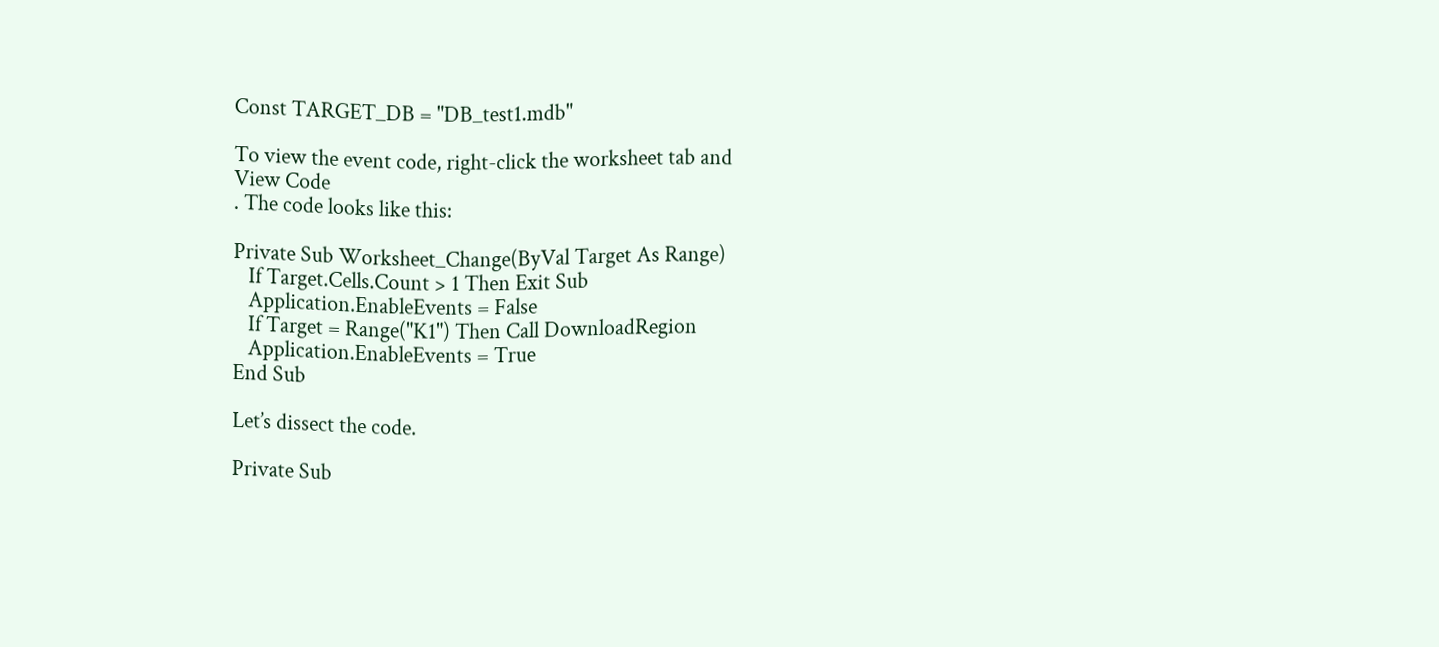Const TARGET_DB = "DB_test1.mdb"

To view the event code, right-click the worksheet tab and
View Code
. The code looks like this:

Private Sub Worksheet_Change(ByVal Target As Range)
   If Target.Cells.Count > 1 Then Exit Sub
   Application.EnableEvents = False
   If Target = Range("K1") Then Call DownloadRegion
   Application.EnableEvents = True
End Sub

Let’s dissect the code.

Private Sub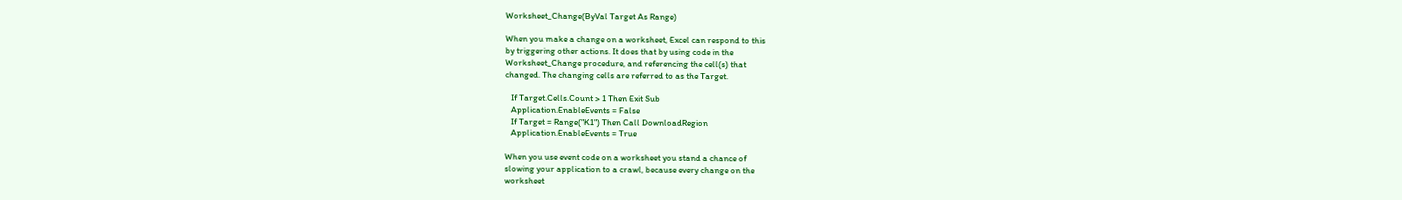Worksheet_Change(ByVal Target As Range)

When you make a change on a worksheet, Excel can respond to this
by triggering other actions. It does that by using code in the
Worksheet_Change procedure, and referencing the cell(s) that
changed. The changing cells are referred to as the Target.

   If Target.Cells.Count > 1 Then Exit Sub
   Application.EnableEvents = False
   If Target = Range("K1") Then Call DownloadRegion
   Application.EnableEvents = True

When you use event code on a worksheet you stand a chance of
slowing your application to a crawl, because every change on the
worksheet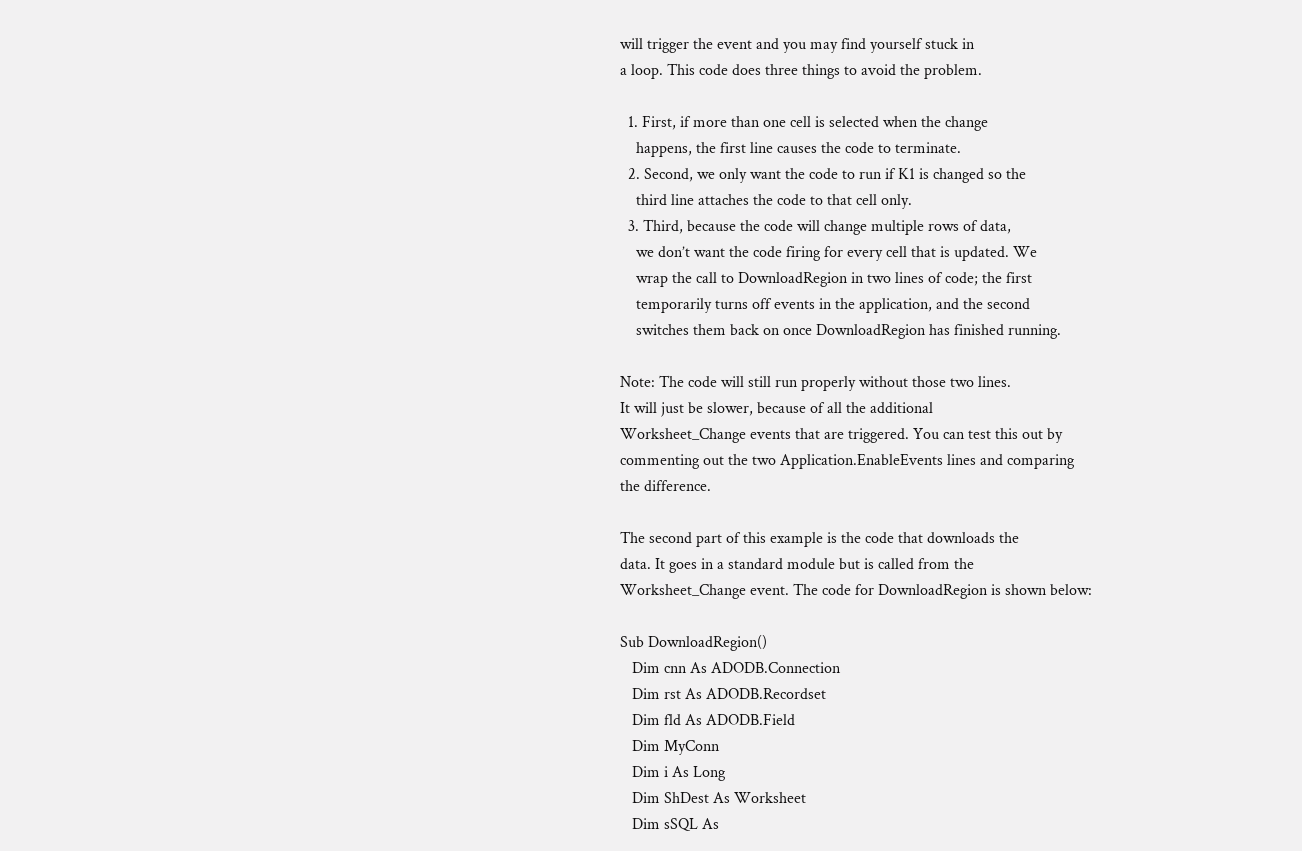will trigger the event and you may find yourself stuck in
a loop. This code does three things to avoid the problem.

  1. First, if more than one cell is selected when the change
    happens, the first line causes the code to terminate.
  2. Second, we only want the code to run if K1 is changed so the
    third line attaches the code to that cell only.
  3. Third, because the code will change multiple rows of data,
    we don’t want the code firing for every cell that is updated. We
    wrap the call to DownloadRegion in two lines of code; the first
    temporarily turns off events in the application, and the second
    switches them back on once DownloadRegion has finished running.

Note: The code will still run properly without those two lines.
It will just be slower, because of all the additional
Worksheet_Change events that are triggered. You can test this out by
commenting out the two Application.EnableEvents lines and comparing
the difference.

The second part of this example is the code that downloads the
data. It goes in a standard module but is called from the
Worksheet_Change event. The code for DownloadRegion is shown below:

Sub DownloadRegion()
   Dim cnn As ADODB.Connection
   Dim rst As ADODB.Recordset
   Dim fld As ADODB.Field
   Dim MyConn
   Dim i As Long
   Dim ShDest As Worksheet
   Dim sSQL As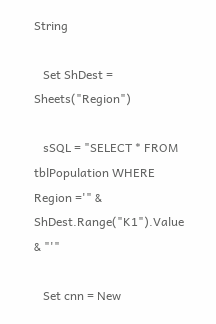String

   Set ShDest = Sheets("Region")

   sSQL = "SELECT * FROM tblPopulation WHERE Region ='" & ShDest.Range("K1").Value & "'"

   Set cnn = New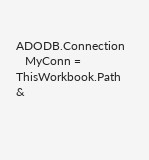ADODB.Connection
   MyConn = ThisWorkbook.Path &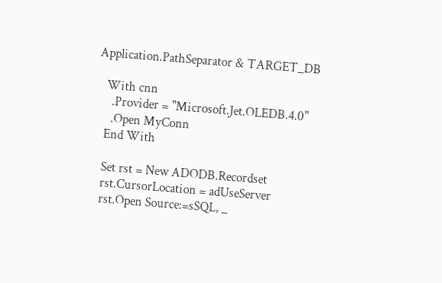Application.PathSeparator & TARGET_DB

   With cnn
     .Provider = "Microsoft.Jet.OLEDB.4.0"
     .Open MyConn
   End With

   Set rst = New ADODB.Recordset
   rst.CursorLocation = adUseServer
   rst.Open Source:=sSQL, _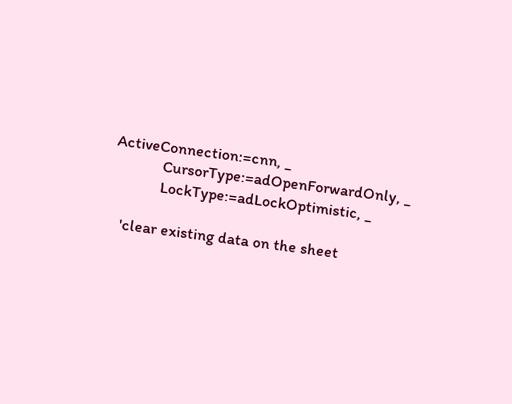ActiveConnection:=cnn, _
            CursorType:=adOpenForwardOnly, _
            LockType:=adLockOptimistic, _

   'clear existing data on the sheet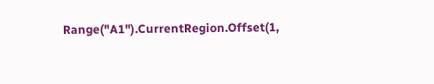Range("A1").CurrentRegion.Offset(1,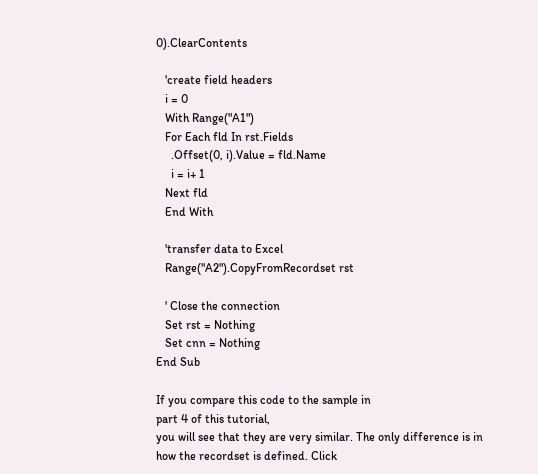0).ClearContents

   'create field headers
   i = 0
   With Range("A1")
   For Each fld In rst.Fields
     .Offset(0, i).Value = fld.Name
     i = i+ 1
   Next fld
   End With

   'transfer data to Excel
   Range("A2").CopyFromRecordset rst

   ' Close the connection
   Set rst = Nothing
   Set cnn = Nothing
End Sub

If you compare this code to the sample in
part 4 of this tutorial,
you will see that they are very similar. The only difference is in
how the recordset is defined. Click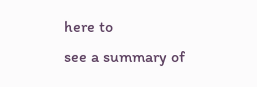here to
see a summary of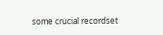some crucial recordset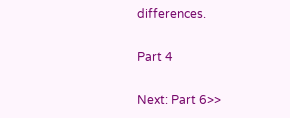differences.

Part 4

Next: Part 6>>